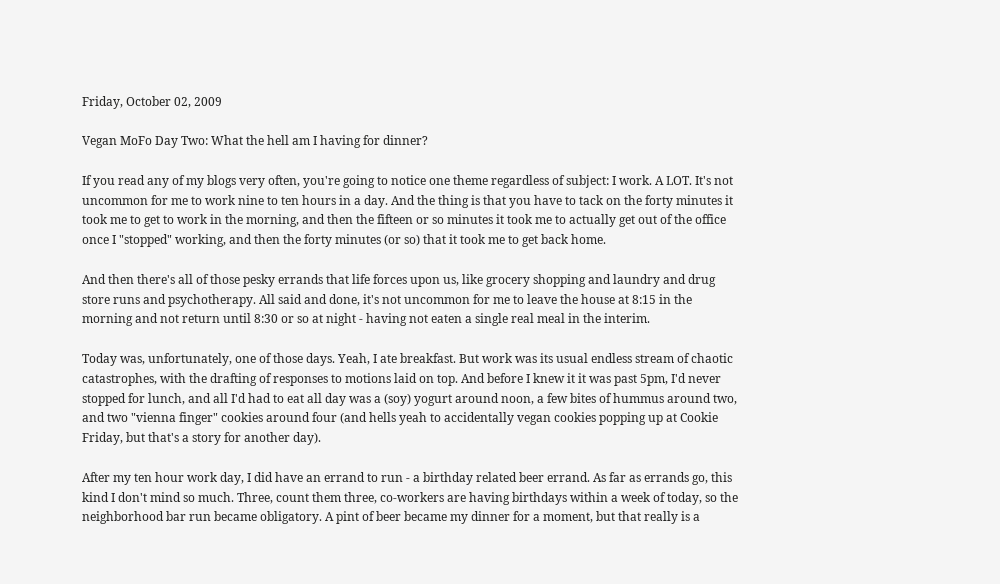Friday, October 02, 2009

Vegan MoFo Day Two: What the hell am I having for dinner?

If you read any of my blogs very often, you're going to notice one theme regardless of subject: I work. A LOT. It's not uncommon for me to work nine to ten hours in a day. And the thing is that you have to tack on the forty minutes it took me to get to work in the morning, and then the fifteen or so minutes it took me to actually get out of the office once I "stopped" working, and then the forty minutes (or so) that it took me to get back home.

And then there's all of those pesky errands that life forces upon us, like grocery shopping and laundry and drug store runs and psychotherapy. All said and done, it's not uncommon for me to leave the house at 8:15 in the morning and not return until 8:30 or so at night - having not eaten a single real meal in the interim.

Today was, unfortunately, one of those days. Yeah, I ate breakfast. But work was its usual endless stream of chaotic catastrophes, with the drafting of responses to motions laid on top. And before I knew it it was past 5pm, I'd never stopped for lunch, and all I'd had to eat all day was a (soy) yogurt around noon, a few bites of hummus around two, and two "vienna finger" cookies around four (and hells yeah to accidentally vegan cookies popping up at Cookie Friday, but that's a story for another day).

After my ten hour work day, I did have an errand to run - a birthday related beer errand. As far as errands go, this kind I don't mind so much. Three, count them three, co-workers are having birthdays within a week of today, so the neighborhood bar run became obligatory. A pint of beer became my dinner for a moment, but that really is a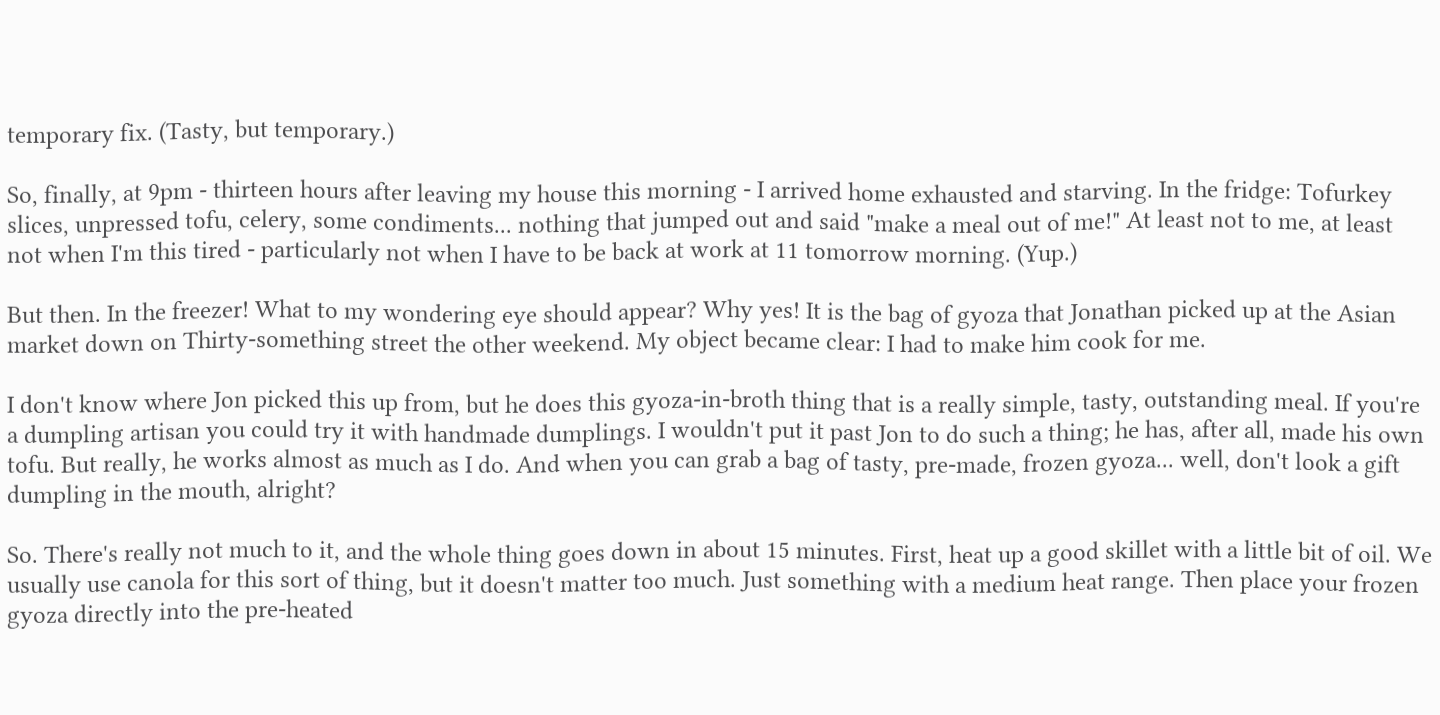temporary fix. (Tasty, but temporary.)

So, finally, at 9pm - thirteen hours after leaving my house this morning - I arrived home exhausted and starving. In the fridge: Tofurkey slices, unpressed tofu, celery, some condiments... nothing that jumped out and said "make a meal out of me!" At least not to me, at least not when I'm this tired - particularly not when I have to be back at work at 11 tomorrow morning. (Yup.)

But then. In the freezer! What to my wondering eye should appear? Why yes! It is the bag of gyoza that Jonathan picked up at the Asian market down on Thirty-something street the other weekend. My object became clear: I had to make him cook for me.

I don't know where Jon picked this up from, but he does this gyoza-in-broth thing that is a really simple, tasty, outstanding meal. If you're a dumpling artisan you could try it with handmade dumplings. I wouldn't put it past Jon to do such a thing; he has, after all, made his own tofu. But really, he works almost as much as I do. And when you can grab a bag of tasty, pre-made, frozen gyoza... well, don't look a gift dumpling in the mouth, alright?

So. There's really not much to it, and the whole thing goes down in about 15 minutes. First, heat up a good skillet with a little bit of oil. We usually use canola for this sort of thing, but it doesn't matter too much. Just something with a medium heat range. Then place your frozen gyoza directly into the pre-heated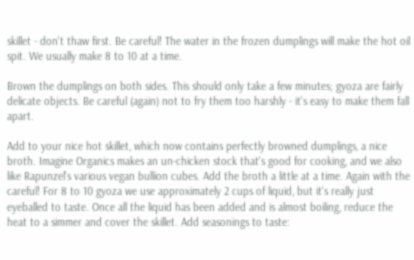skillet - don't thaw first. Be careful! The water in the frozen dumplings will make the hot oil spit. We usually make 8 to 10 at a time.

Brown the dumplings on both sides. This should only take a few minutes; gyoza are fairly delicate objects. Be careful (again) not to fry them too harshly - it's easy to make them fall apart.

Add to your nice hot skillet, which now contains perfectly browned dumplings, a nice broth. Imagine Organics makes an un-chicken stock that's good for cooking, and we also like Rapunzel's various vegan bullion cubes. Add the broth a little at a time. Again with the careful! For 8 to 10 gyoza we use approximately 2 cups of liquid, but it's really just eyeballed to taste. Once all the liquid has been added and is almost boiling, reduce the heat to a simmer and cover the skillet. Add seasonings to taste: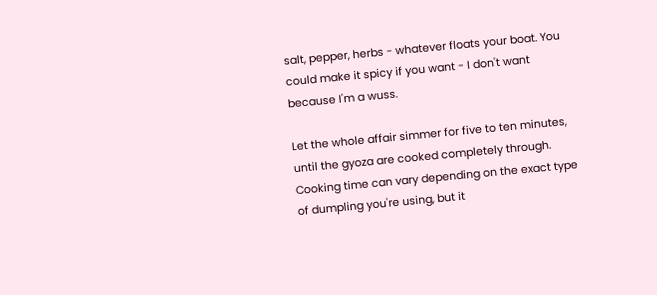salt, pepper, herbs - whatever floats your boat. You could make it spicy if you want - I don't want because I'm a wuss.

Let the whole affair simmer for five to ten minutes, until the gyoza are cooked completely through. Cooking time can vary depending on the exact type of dumpling you're using, but it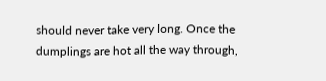should never take very long. Once the dumplings are hot all the way through,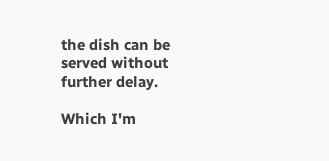the dish can be served without further delay.

Which I'm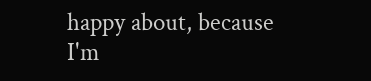happy about, because I'm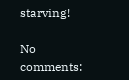starving!

No comments: